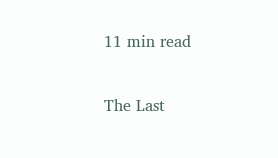11 min read

The Last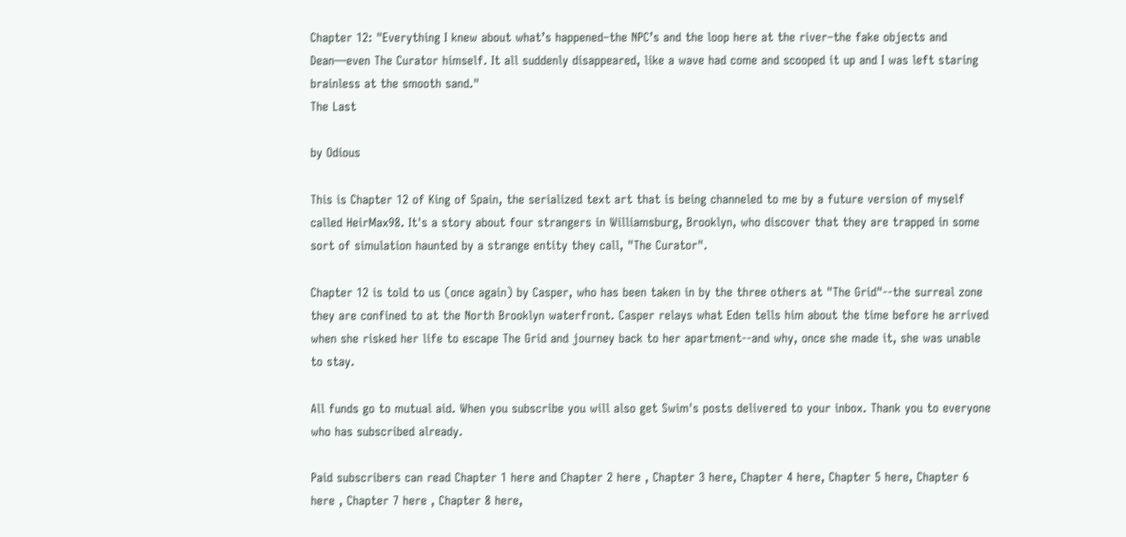Chapter 12: "Everything I knew about what’s happened–the NPC’s and the loop here at the river–the fake objects and Dean—even The Curator himself. It all suddenly disappeared, like a wave had come and scooped it up and I was left staring brainless at the smooth sand."
The Last

by Odious

This is Chapter 12 of King of Spain, the serialized text art that is being channeled to me by a future version of myself called HeirMax98. It's a story about four strangers in Williamsburg, Brooklyn, who discover that they are trapped in some sort of simulation haunted by a strange entity they call, "The Curator".

Chapter 12 is told to us (once again) by Casper, who has been taken in by the three others at "The Grid"--the surreal zone they are confined to at the North Brooklyn waterfront. Casper relays what Eden tells him about the time before he arrived when she risked her life to escape The Grid and journey back to her apartment--and why, once she made it, she was unable to stay.

All funds go to mutual aid. When you subscribe you will also get Swim's posts delivered to your inbox. Thank you to everyone who has subscribed already.

Paid subscribers can read Chapter 1 here and Chapter 2 here , Chapter 3 here, Chapter 4 here, Chapter 5 here, Chapter 6 here , Chapter 7 here , Chapter 8 here,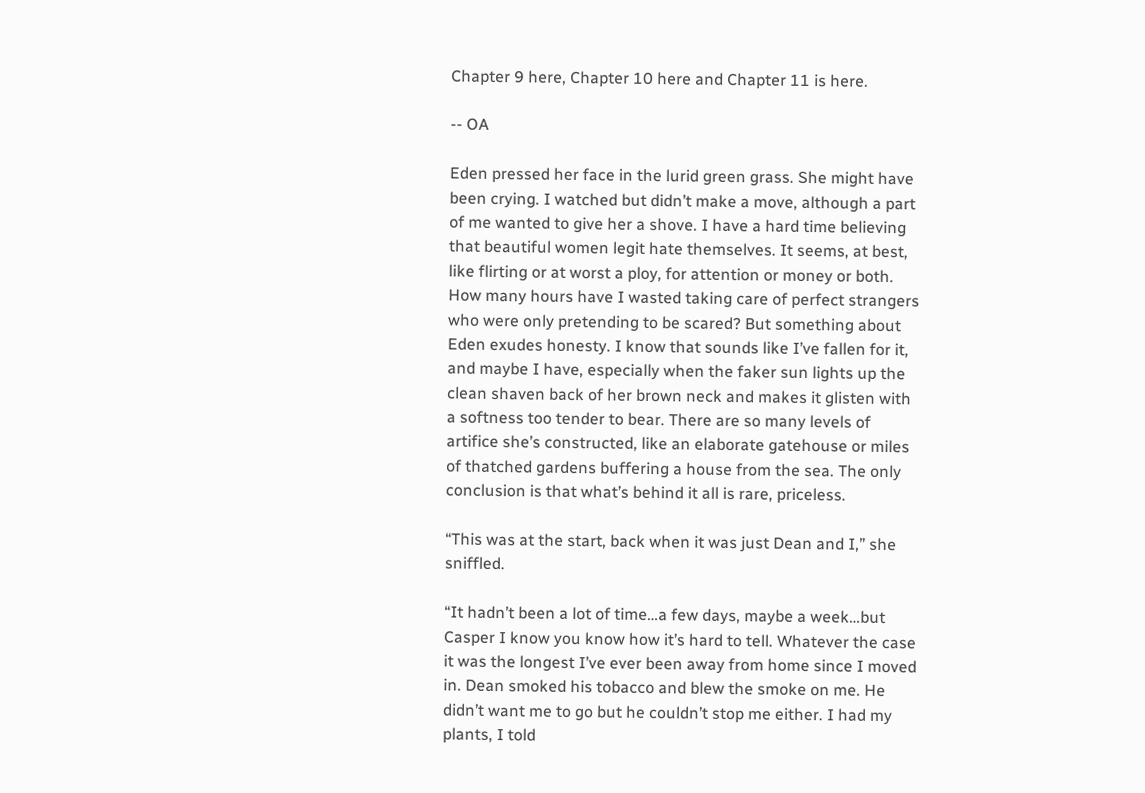Chapter 9 here, Chapter 10 here and Chapter 11 is here.

-- OA

Eden pressed her face in the lurid green grass. She might have been crying. I watched but didn’t make a move, although a part of me wanted to give her a shove. I have a hard time believing that beautiful women legit hate themselves. It seems, at best, like flirting or at worst a ploy, for attention or money or both. How many hours have I wasted taking care of perfect strangers who were only pretending to be scared? But something about Eden exudes honesty. I know that sounds like I’ve fallen for it, and maybe I have, especially when the faker sun lights up the clean shaven back of her brown neck and makes it glisten with a softness too tender to bear. There are so many levels of artifice she’s constructed, like an elaborate gatehouse or miles of thatched gardens buffering a house from the sea. The only conclusion is that what’s behind it all is rare, priceless.

“This was at the start, back when it was just Dean and I,” she sniffled.

“It hadn’t been a lot of time…a few days, maybe a week…but Casper I know you know how it’s hard to tell. Whatever the case it was the longest I’ve ever been away from home since I moved in. Dean smoked his tobacco and blew the smoke on me. He didn’t want me to go but he couldn’t stop me either. I had my plants, I told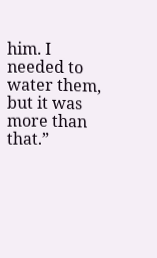him. I needed to water them, but it was more than that.”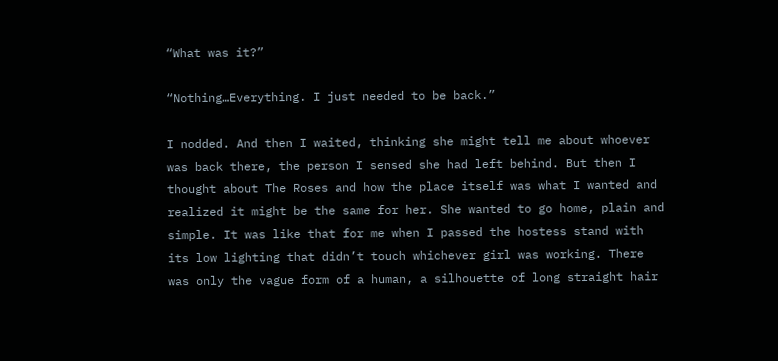“What was it?”

“Nothing…Everything. I just needed to be back.”

I nodded. And then I waited, thinking she might tell me about whoever was back there, the person I sensed she had left behind. But then I thought about The Roses and how the place itself was what I wanted and realized it might be the same for her. She wanted to go home, plain and simple. It was like that for me when I passed the hostess stand with its low lighting that didn’t touch whichever girl was working. There was only the vague form of a human, a silhouette of long straight hair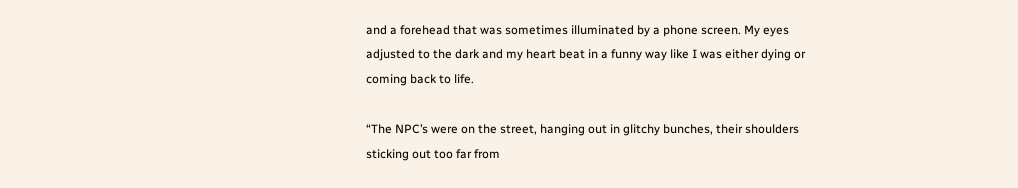and a forehead that was sometimes illuminated by a phone screen. My eyes adjusted to the dark and my heart beat in a funny way like I was either dying or coming back to life.

“The NPC’s were on the street, hanging out in glitchy bunches, their shoulders sticking out too far from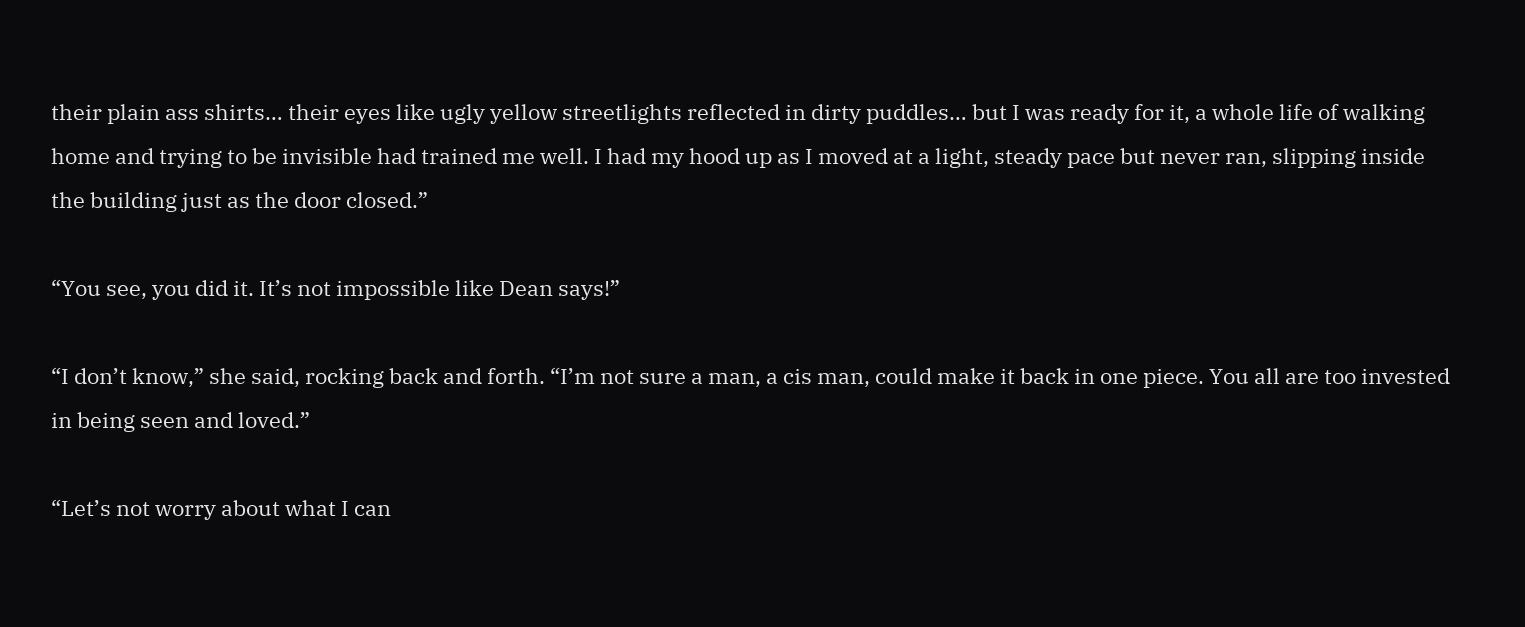their plain ass shirts… their eyes like ugly yellow streetlights reflected in dirty puddles… but I was ready for it, a whole life of walking home and trying to be invisible had trained me well. I had my hood up as I moved at a light, steady pace but never ran, slipping inside the building just as the door closed.”

“You see, you did it. It’s not impossible like Dean says!”

“I don’t know,” she said, rocking back and forth. “I’m not sure a man, a cis man, could make it back in one piece. You all are too invested in being seen and loved.”

“Let’s not worry about what I can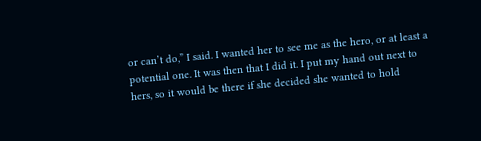or can’t do,” I said. I wanted her to see me as the hero, or at least a potential one. It was then that I did it. I put my hand out next to hers, so it would be there if she decided she wanted to hold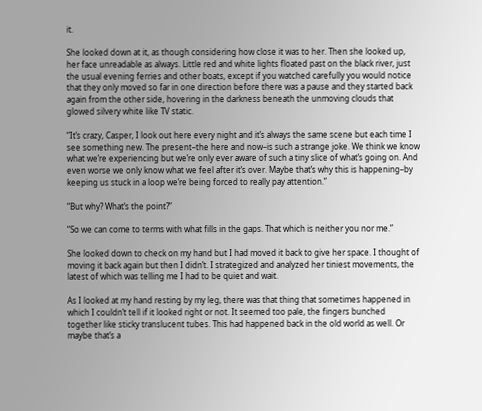it.

She looked down at it, as though considering how close it was to her. Then she looked up, her face unreadable as always. Little red and white lights floated past on the black river, just the usual evening ferries and other boats, except if you watched carefully you would notice that they only moved so far in one direction before there was a pause and they started back again from the other side, hovering in the darkness beneath the unmoving clouds that glowed silvery white like TV static.

“It’s crazy, Casper, I look out here every night and it’s always the same scene but each time I see something new. The present–the here and now–is such a strange joke. We think we know what we’re experiencing but we’re only ever aware of such a tiny slice of what’s going on. And even worse we only know what we feel after it’s over. Maybe that’s why this is happening–by keeping us stuck in a loop we’re being forced to really pay attention.”

“But why? What’s the point?”

“So we can come to terms with what fills in the gaps. That which is neither you nor me.”

She looked down to check on my hand but I had moved it back to give her space. I thought of moving it back again but then I didn’t. I strategized and analyzed her tiniest movements, the latest of which was telling me I had to be quiet and wait.

As I looked at my hand resting by my leg, there was that thing that sometimes happened in which I couldn’t tell if it looked right or not. It seemed too pale, the fingers bunched together like sticky translucent tubes. This had happened back in the old world as well. Or maybe that’s a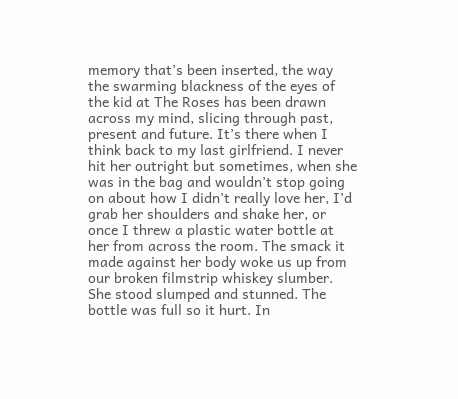memory that’s been inserted, the way the swarming blackness of the eyes of the kid at The Roses has been drawn across my mind, slicing through past, present and future. It’s there when I think back to my last girlfriend. I never hit her outright but sometimes, when she was in the bag and wouldn’t stop going on about how I didn’t really love her, I’d grab her shoulders and shake her, or once I threw a plastic water bottle at her from across the room. The smack it made against her body woke us up from our broken filmstrip whiskey slumber. She stood slumped and stunned. The bottle was full so it hurt. In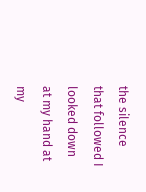the silence that followed I looked down at my hand at my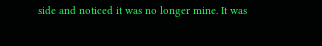side and noticed it was no longer mine. It was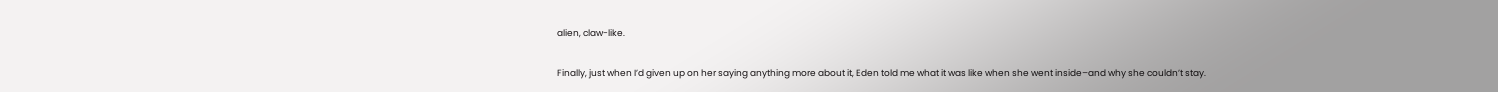alien, claw-like.

Finally, just when I’d given up on her saying anything more about it, Eden told me what it was like when she went inside–and why she couldn’t stay.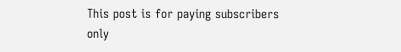This post is for paying subscribers only